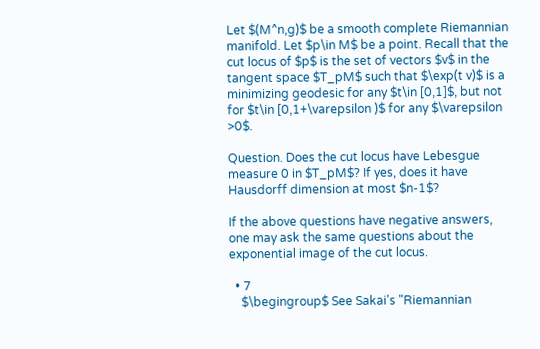Let $(M^n,g)$ be a smooth complete Riemannian manifold. Let $p\in M$ be a point. Recall that the cut locus of $p$ is the set of vectors $v$ in the tangent space $T_pM$ such that $\exp(t v)$ is a minimizing geodesic for any $t\in [0,1]$, but not for $t\in [0,1+\varepsilon )$ for any $\varepsilon >0$.

Question. Does the cut locus have Lebesgue measure 0 in $T_pM$? If yes, does it have Hausdorff dimension at most $n-1$?

If the above questions have negative answers, one may ask the same questions about the exponential image of the cut locus.

  • 7
    $\begingroup$ See Sakai's "Riemannian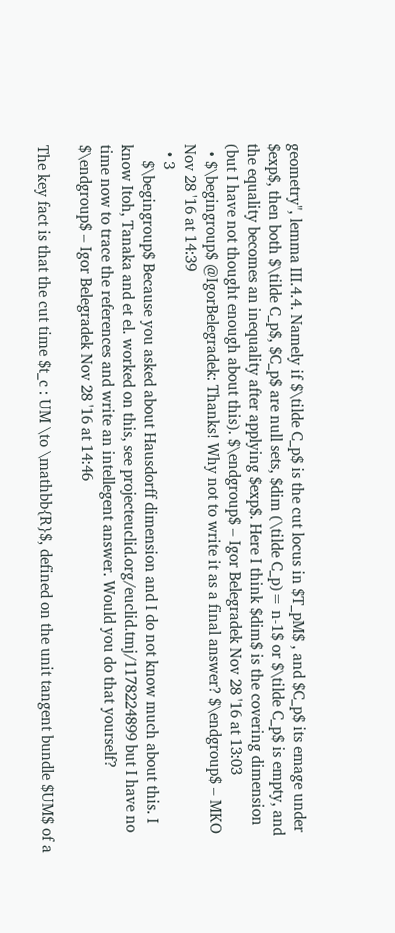geometry", lemma III.4.4. Namely if $\tilde C_p$ is the cut locus in $T_pM$ , and $C_p$ its emage under $exp$, then both $\tilde C_p$, $C_p$ are null sets, $dim (\tilde C_p)= n-1$ or $\tilde C_p$ is empty, and the equality becomes an inequality after applying $exp$. Here I think $dim$ is the covering dimension (but I have not thought enough about this). $\endgroup$ – Igor Belegradek Nov 28 '16 at 13:03
  • $\begingroup$ @IgorBelegradek: Thanks! Why not to write it as a final answer? $\endgroup$ – MKO Nov 28 '16 at 14:39
  • 3
    $\begingroup$ Because you asked about Hausdorff dimension and I do not know much about this. I know Itoh, Tanaka and et el. worked on this, see projecteuclid.org/euclid.tmj/1178224899 but I have no time now to trace the references and write an intellegent answer. Would you do that yourself? $\endgroup$ – Igor Belegradek Nov 28 '16 at 14:46

The key fact is that the cut time $t_c : UM \to \mathbb{R}$, defined on the unit tangent bundle $UM$ of a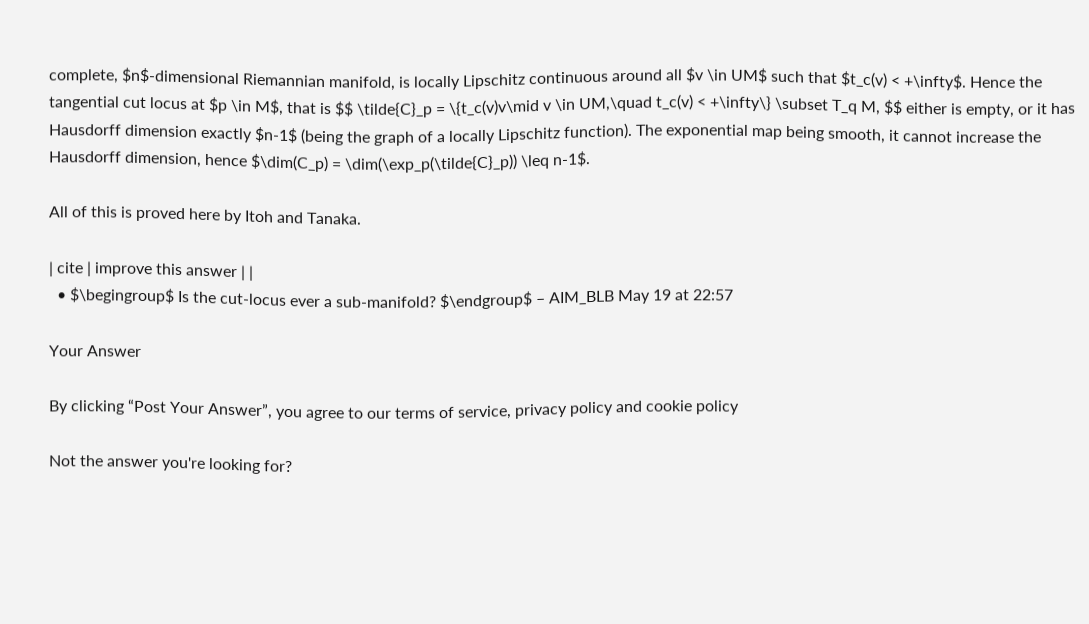complete, $n$-dimensional Riemannian manifold, is locally Lipschitz continuous around all $v \in UM$ such that $t_c(v) < +\infty$. Hence the tangential cut locus at $p \in M$, that is $$ \tilde{C}_p = \{t_c(v)v\mid v \in UM,\quad t_c(v) < +\infty\} \subset T_q M, $$ either is empty, or it has Hausdorff dimension exactly $n-1$ (being the graph of a locally Lipschitz function). The exponential map being smooth, it cannot increase the Hausdorff dimension, hence $\dim(C_p) = \dim(\exp_p(\tilde{C}_p)) \leq n-1$.

All of this is proved here by Itoh and Tanaka.

| cite | improve this answer | |
  • $\begingroup$ Is the cut-locus ever a sub-manifold? $\endgroup$ – AIM_BLB May 19 at 22:57

Your Answer

By clicking “Post Your Answer”, you agree to our terms of service, privacy policy and cookie policy

Not the answer you're looking for?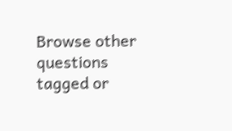Browse other questions tagged or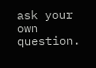ask your own question.